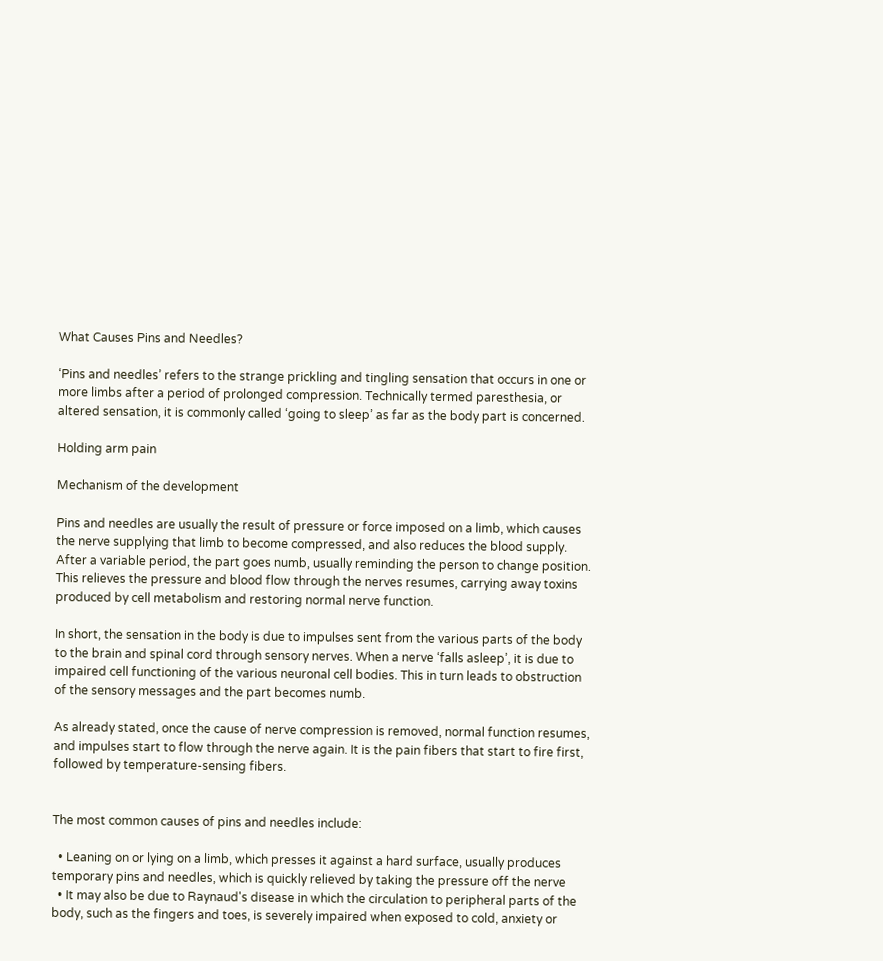What Causes Pins and Needles?

‘Pins and needles’ refers to the strange prickling and tingling sensation that occurs in one or more limbs after a period of prolonged compression. Technically termed paresthesia, or altered sensation, it is commonly called ‘going to sleep’ as far as the body part is concerned.

Holding arm pain

Mechanism of the development

Pins and needles are usually the result of pressure or force imposed on a limb, which causes the nerve supplying that limb to become compressed, and also reduces the blood supply. After a variable period, the part goes numb, usually reminding the person to change position. This relieves the pressure and blood flow through the nerves resumes, carrying away toxins produced by cell metabolism and restoring normal nerve function.

In short, the sensation in the body is due to impulses sent from the various parts of the body to the brain and spinal cord through sensory nerves. When a nerve ‘falls asleep’, it is due to impaired cell functioning of the various neuronal cell bodies. This in turn leads to obstruction of the sensory messages and the part becomes numb.

As already stated, once the cause of nerve compression is removed, normal function resumes, and impulses start to flow through the nerve again. It is the pain fibers that start to fire first, followed by temperature-sensing fibers.


The most common causes of pins and needles include:

  • Leaning on or lying on a limb, which presses it against a hard surface, usually produces temporary pins and needles, which is quickly relieved by taking the pressure off the nerve
  • It may also be due to Raynaud's disease in which the circulation to peripheral parts of the body, such as the fingers and toes, is severely impaired when exposed to cold, anxiety or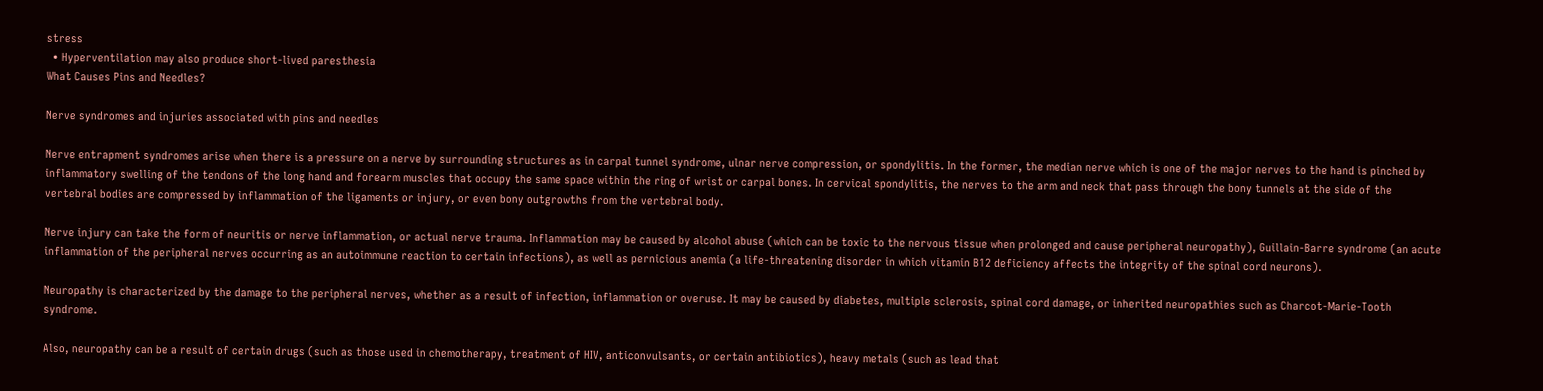stress
  • Hyperventilation may also produce short-lived paresthesia
What Causes Pins and Needles?

Nerve syndromes and injuries associated with pins and needles

Nerve entrapment syndromes arise when there is a pressure on a nerve by surrounding structures as in carpal tunnel syndrome, ulnar nerve compression, or spondylitis. In the former, the median nerve which is one of the major nerves to the hand is pinched by inflammatory swelling of the tendons of the long hand and forearm muscles that occupy the same space within the ring of wrist or carpal bones. In cervical spondylitis, the nerves to the arm and neck that pass through the bony tunnels at the side of the vertebral bodies are compressed by inflammation of the ligaments or injury, or even bony outgrowths from the vertebral body.

Nerve injury can take the form of neuritis or nerve inflammation, or actual nerve trauma. Inflammation may be caused by alcohol abuse (which can be toxic to the nervous tissue when prolonged and cause peripheral neuropathy), Guillain-Barre syndrome (an acute inflammation of the peripheral nerves occurring as an autoimmune reaction to certain infections), as well as pernicious anemia (a life-threatening disorder in which vitamin B12 deficiency affects the integrity of the spinal cord neurons).

Neuropathy is characterized by the damage to the peripheral nerves, whether as a result of infection, inflammation or overuse. It may be caused by diabetes, multiple sclerosis, spinal cord damage, or inherited neuropathies such as Charcot-Marie-Tooth syndrome.

Also, neuropathy can be a result of certain drugs (such as those used in chemotherapy, treatment of HIV, anticonvulsants, or certain antibiotics), heavy metals (such as lead that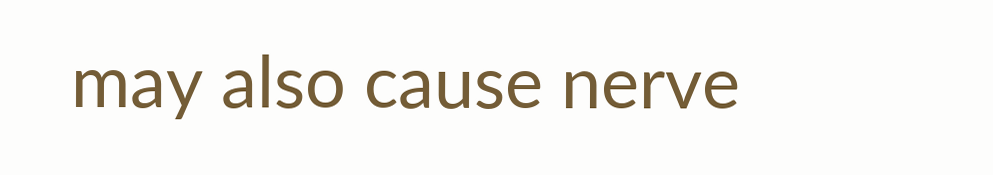may also cause nerve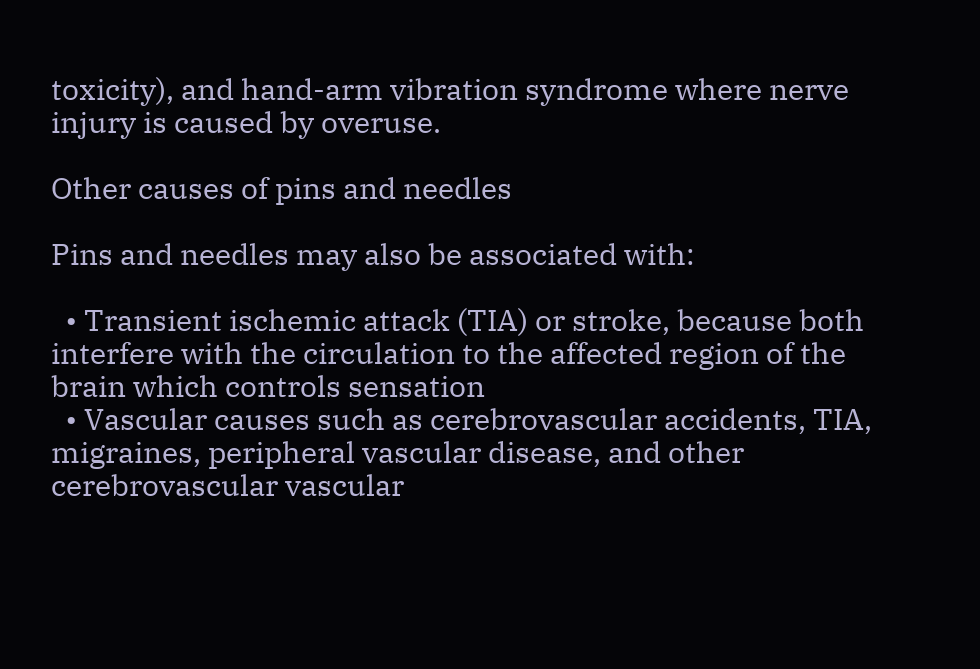toxicity), and hand-arm vibration syndrome where nerve injury is caused by overuse.

Other causes of pins and needles

Pins and needles may also be associated with:

  • Transient ischemic attack (TIA) or stroke, because both interfere with the circulation to the affected region of the brain which controls sensation
  • Vascular causes such as cerebrovascular accidents, TIA, migraines, peripheral vascular disease, and other cerebrovascular vascular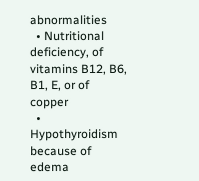abnormalities
  • Nutritional deficiency, of vitamins B12, B6, B1, E, or of copper
  • Hypothyroidism because of edema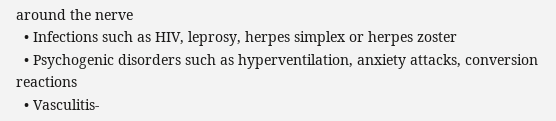around the nerve
  • Infections such as HIV, leprosy, herpes simplex or herpes zoster
  • Psychogenic disorders such as hyperventilation, anxiety attacks, conversion reactions
  • Vasculitis-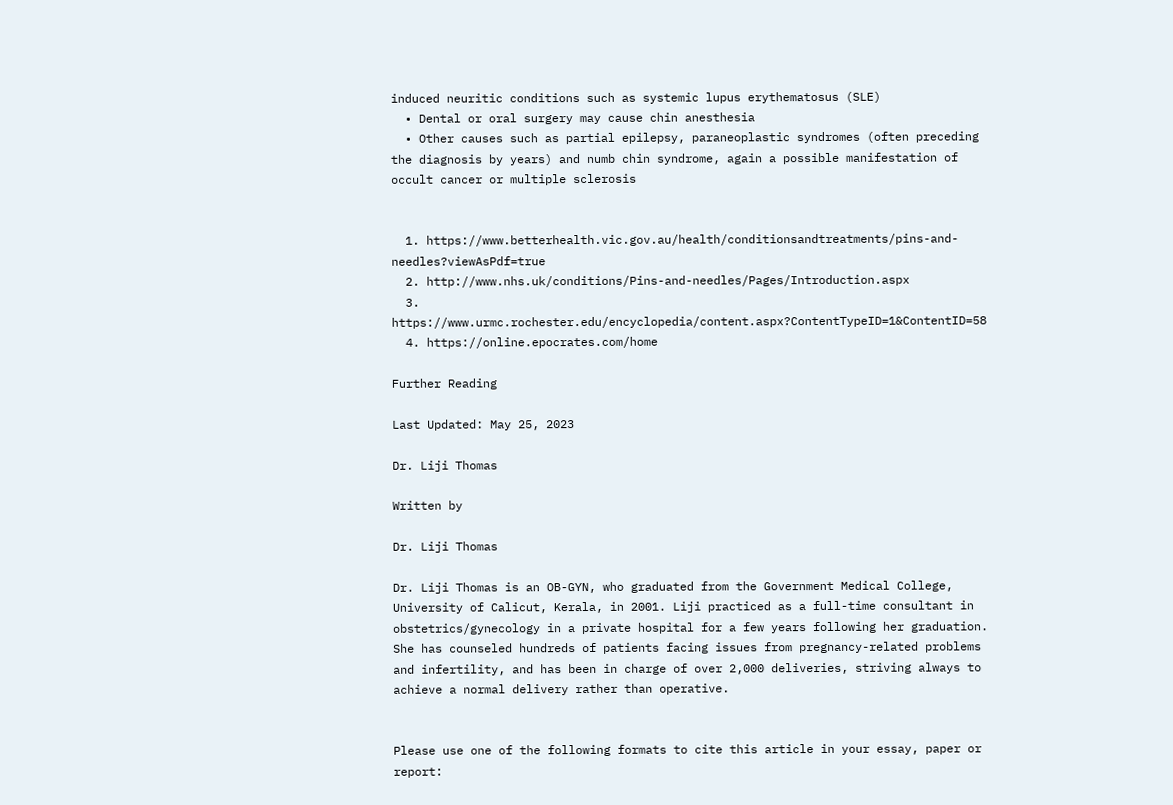induced neuritic conditions such as systemic lupus erythematosus (SLE)
  • Dental or oral surgery may cause chin anesthesia
  • Other causes such as partial epilepsy, paraneoplastic syndromes (often preceding the diagnosis by years) and numb chin syndrome, again a possible manifestation of occult cancer or multiple sclerosis


  1. https://www.betterhealth.vic.gov.au/health/conditionsandtreatments/pins-and-needles?viewAsPdf=true
  2. http://www.nhs.uk/conditions/Pins-and-needles/Pages/Introduction.aspx
  3. https://www.urmc.rochester.edu/encyclopedia/content.aspx?ContentTypeID=1&ContentID=58
  4. https://online.epocrates.com/home

Further Reading

Last Updated: May 25, 2023

Dr. Liji Thomas

Written by

Dr. Liji Thomas

Dr. Liji Thomas is an OB-GYN, who graduated from the Government Medical College, University of Calicut, Kerala, in 2001. Liji practiced as a full-time consultant in obstetrics/gynecology in a private hospital for a few years following her graduation. She has counseled hundreds of patients facing issues from pregnancy-related problems and infertility, and has been in charge of over 2,000 deliveries, striving always to achieve a normal delivery rather than operative.


Please use one of the following formats to cite this article in your essay, paper or report: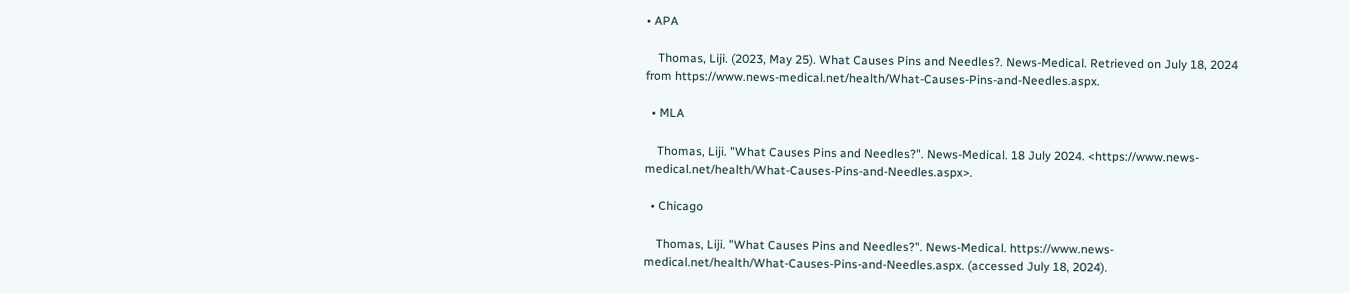• APA

    Thomas, Liji. (2023, May 25). What Causes Pins and Needles?. News-Medical. Retrieved on July 18, 2024 from https://www.news-medical.net/health/What-Causes-Pins-and-Needles.aspx.

  • MLA

    Thomas, Liji. "What Causes Pins and Needles?". News-Medical. 18 July 2024. <https://www.news-medical.net/health/What-Causes-Pins-and-Needles.aspx>.

  • Chicago

    Thomas, Liji. "What Causes Pins and Needles?". News-Medical. https://www.news-medical.net/health/What-Causes-Pins-and-Needles.aspx. (accessed July 18, 2024).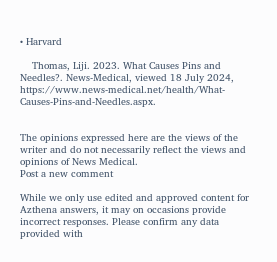• Harvard

    Thomas, Liji. 2023. What Causes Pins and Needles?. News-Medical, viewed 18 July 2024, https://www.news-medical.net/health/What-Causes-Pins-and-Needles.aspx.


The opinions expressed here are the views of the writer and do not necessarily reflect the views and opinions of News Medical.
Post a new comment

While we only use edited and approved content for Azthena answers, it may on occasions provide incorrect responses. Please confirm any data provided with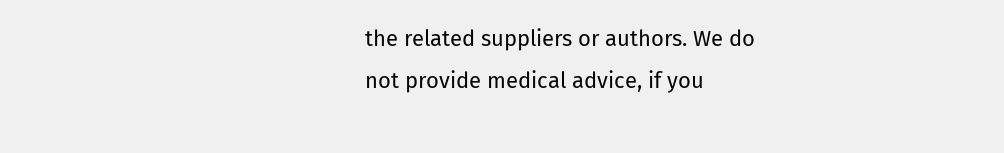the related suppliers or authors. We do not provide medical advice, if you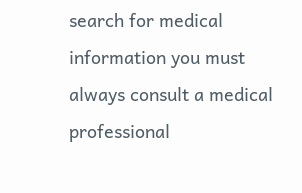search for medical information you must always consult a medical professional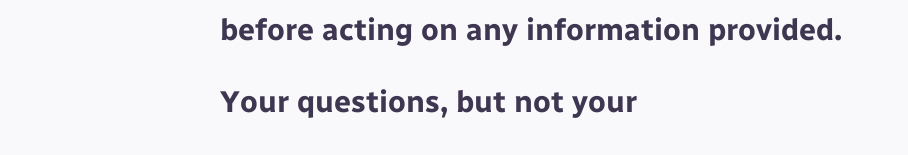before acting on any information provided.

Your questions, but not your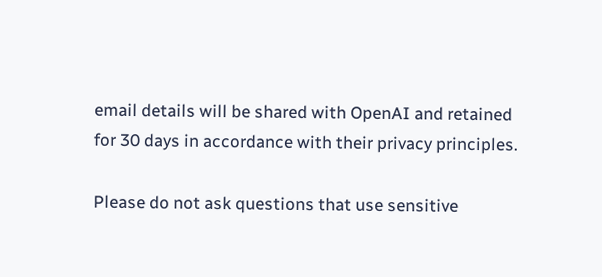email details will be shared with OpenAI and retained for 30 days in accordance with their privacy principles.

Please do not ask questions that use sensitive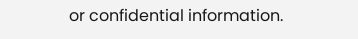or confidential information.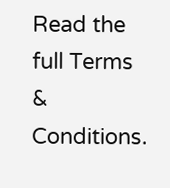Read the full Terms & Conditions.